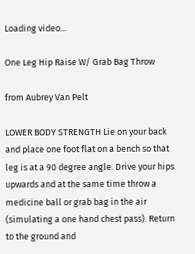Loading video...

One Leg Hip Raise W/ Grab Bag Throw

from Aubrey Van Pelt

LOWER BODY STRENGTH Lie on your back and place one foot flat on a bench so that leg is at a 90 degree angle. Drive your hips upwards and at the same time throw a medicine ball or grab bag in the air (simulating a one hand chest pass). Return to the ground and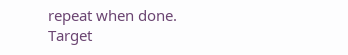repeat when done.
Target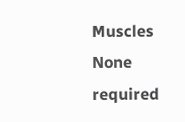Muscles
None required